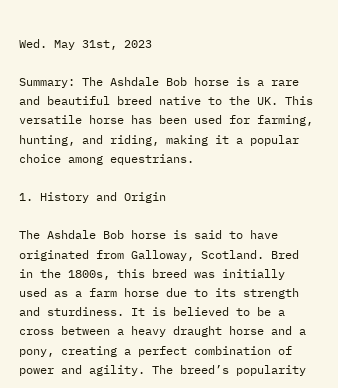Wed. May 31st, 2023

Summary: The Ashdale Bob horse is a rare and beautiful breed native to the UK. This versatile horse has been used for farming, hunting, and riding, making it a popular choice among equestrians.

1. History and Origin

The Ashdale Bob horse is said to have originated from Galloway, Scotland. Bred in the 1800s, this breed was initially used as a farm horse due to its strength and sturdiness. It is believed to be a cross between a heavy draught horse and a pony, creating a perfect combination of power and agility. The breed’s popularity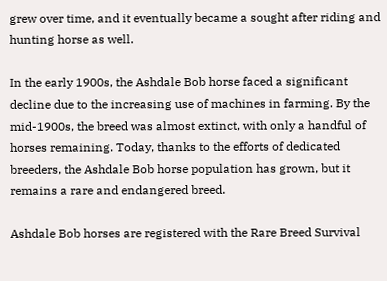grew over time, and it eventually became a sought after riding and hunting horse as well.

In the early 1900s, the Ashdale Bob horse faced a significant decline due to the increasing use of machines in farming. By the mid-1900s, the breed was almost extinct, with only a handful of horses remaining. Today, thanks to the efforts of dedicated breeders, the Ashdale Bob horse population has grown, but it remains a rare and endangered breed.

Ashdale Bob horses are registered with the Rare Breed Survival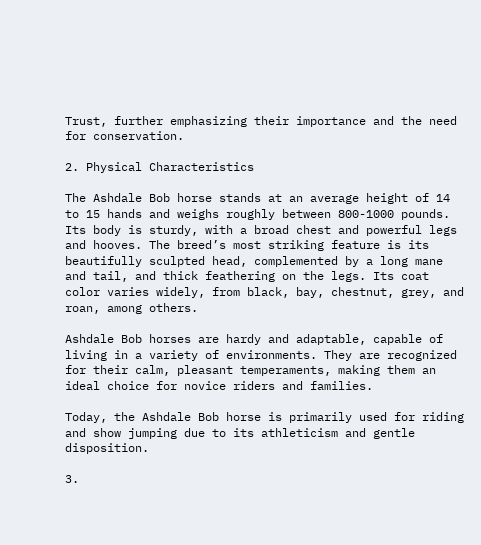Trust, further emphasizing their importance and the need for conservation.

2. Physical Characteristics

The Ashdale Bob horse stands at an average height of 14 to 15 hands and weighs roughly between 800-1000 pounds. Its body is sturdy, with a broad chest and powerful legs and hooves. The breed’s most striking feature is its beautifully sculpted head, complemented by a long mane and tail, and thick feathering on the legs. Its coat color varies widely, from black, bay, chestnut, grey, and roan, among others.

Ashdale Bob horses are hardy and adaptable, capable of living in a variety of environments. They are recognized for their calm, pleasant temperaments, making them an ideal choice for novice riders and families.

Today, the Ashdale Bob horse is primarily used for riding and show jumping due to its athleticism and gentle disposition.

3.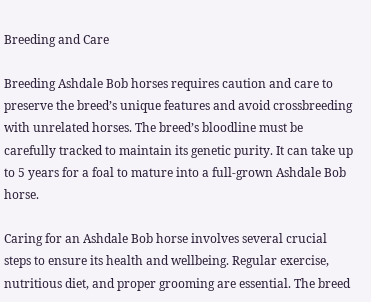Breeding and Care

Breeding Ashdale Bob horses requires caution and care to preserve the breed’s unique features and avoid crossbreeding with unrelated horses. The breed’s bloodline must be carefully tracked to maintain its genetic purity. It can take up to 5 years for a foal to mature into a full-grown Ashdale Bob horse.

Caring for an Ashdale Bob horse involves several crucial steps to ensure its health and wellbeing. Regular exercise, nutritious diet, and proper grooming are essential. The breed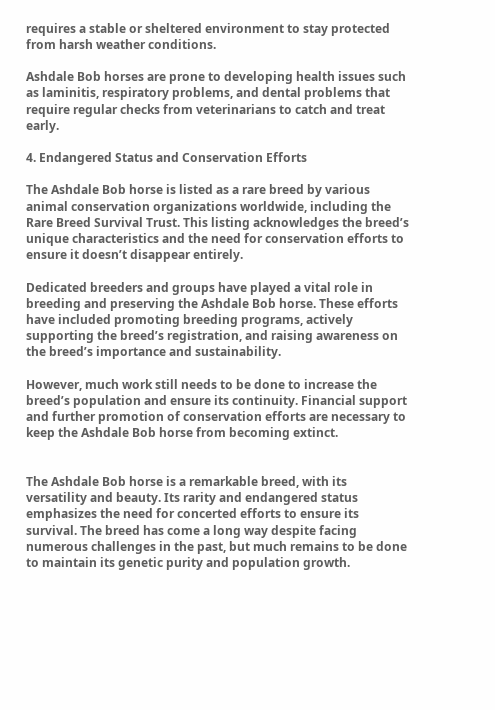requires a stable or sheltered environment to stay protected from harsh weather conditions.

Ashdale Bob horses are prone to developing health issues such as laminitis, respiratory problems, and dental problems that require regular checks from veterinarians to catch and treat early.

4. Endangered Status and Conservation Efforts

The Ashdale Bob horse is listed as a rare breed by various animal conservation organizations worldwide, including the Rare Breed Survival Trust. This listing acknowledges the breed’s unique characteristics and the need for conservation efforts to ensure it doesn’t disappear entirely.

Dedicated breeders and groups have played a vital role in breeding and preserving the Ashdale Bob horse. These efforts have included promoting breeding programs, actively supporting the breed’s registration, and raising awareness on the breed’s importance and sustainability.

However, much work still needs to be done to increase the breed’s population and ensure its continuity. Financial support and further promotion of conservation efforts are necessary to keep the Ashdale Bob horse from becoming extinct.


The Ashdale Bob horse is a remarkable breed, with its versatility and beauty. Its rarity and endangered status emphasizes the need for concerted efforts to ensure its survival. The breed has come a long way despite facing numerous challenges in the past, but much remains to be done to maintain its genetic purity and population growth.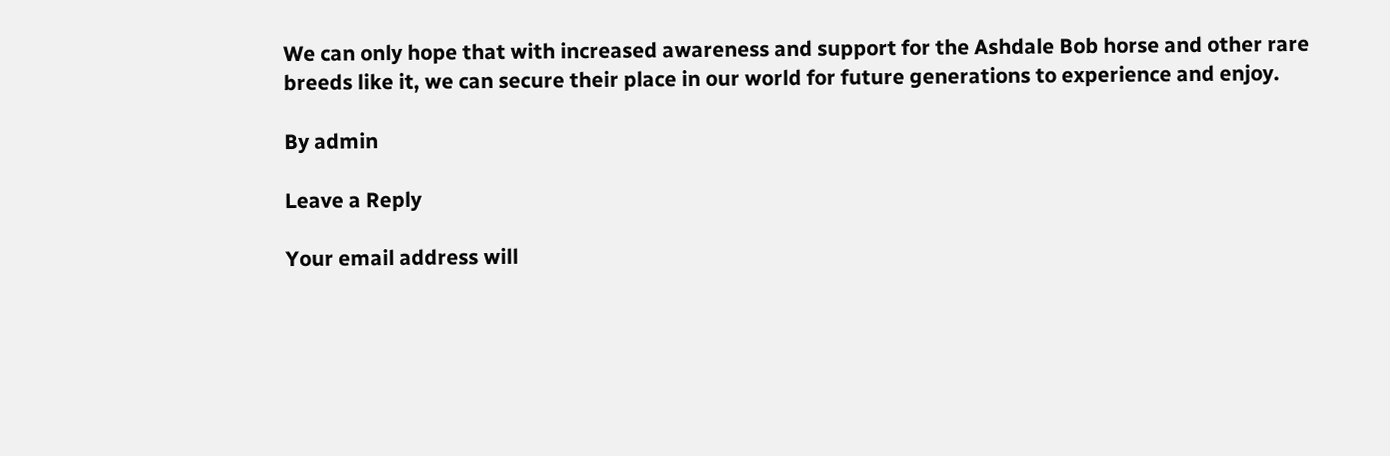We can only hope that with increased awareness and support for the Ashdale Bob horse and other rare breeds like it, we can secure their place in our world for future generations to experience and enjoy.

By admin

Leave a Reply

Your email address will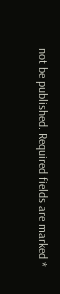not be published. Required fields are marked *